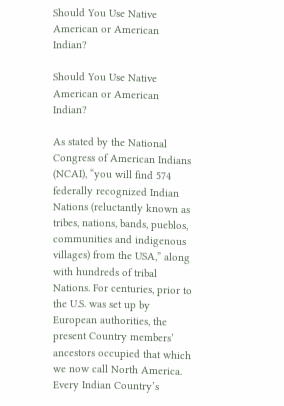Should You Use Native American or American Indian?

Should You Use Native American or American Indian?

As stated by the National Congress of American Indians (NCAI), “you will find 574 federally recognized Indian Nations (reluctantly known as tribes, nations, bands, pueblos, communities and indigenous villages) from the USA,” along with hundreds of tribal Nations. For centuries, prior to the U.S. was set up by European authorities, the present Country members’ ancestors occupied that which we now call North America. Every Indian Country’s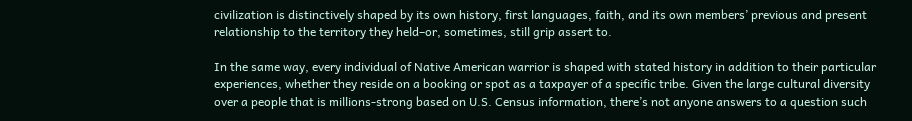civilization is distinctively shaped by its own history, first languages, faith, and its own members’ previous and present relationship to the territory they held–or, sometimes, still grip assert to.

In the same way, every individual of Native American warrior is shaped with stated history in addition to their particular experiences, whether they reside on a booking or spot as a taxpayer of a specific tribe. Given the large cultural diversity over a people that is millions-strong based on U.S. Census information, there’s not anyone answers to a question such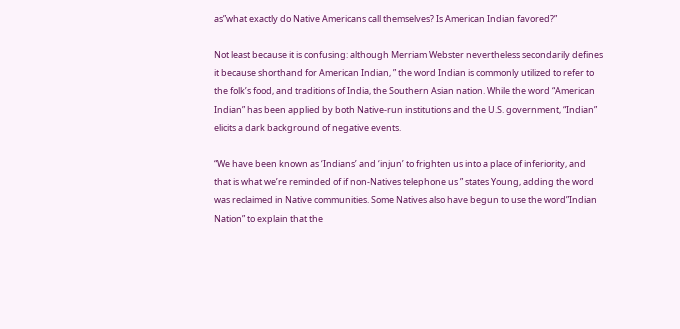as”what exactly do Native Americans call themselves? Is American Indian favored?”

Not least because it is confusing: although Merriam Webster nevertheless secondarily defines it because shorthand for American Indian, ” the word Indian is commonly utilized to refer to the folk’s food, and traditions of India, the Southern Asian nation. While the word “American Indian” has been applied by both Native-run institutions and the U.S. government, “Indian” elicits a dark background of negative events.

“We have been known as ‘Indians’ and ‘injun’ to frighten us into a place of inferiority, and that is what we’re reminded of if non-Natives telephone us ” states Young, adding the word was reclaimed in Native communities. Some Natives also have begun to use the word”Indian Nation” to explain that the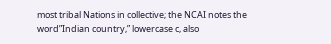most tribal Nations in collective; the NCAI notes the word”Indian country,” lowercase c, also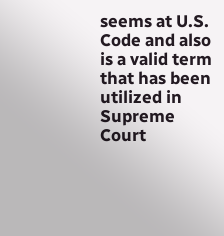seems at U.S. Code and also is a valid term that has been utilized in Supreme Court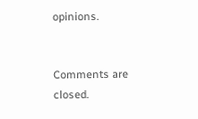opinions.


Comments are closed.